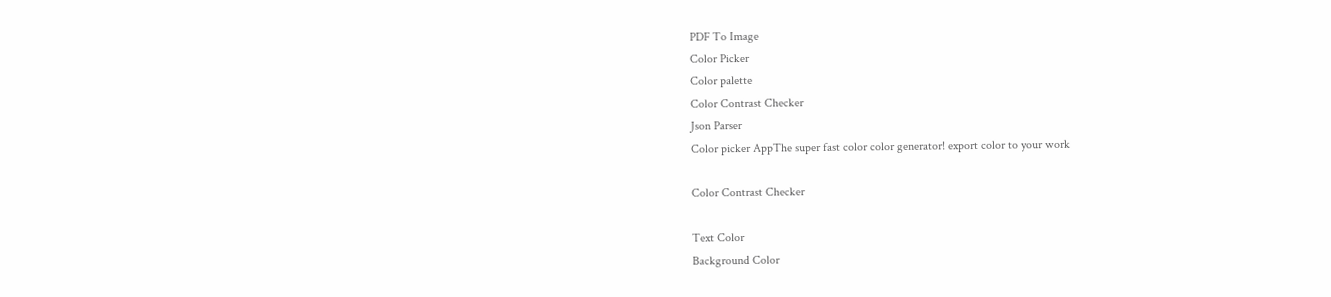PDF To Image
Color Picker
Color palette
Color Contrast Checker
Json Parser
Color picker AppThe super fast color color generator! export color to your work

Color Contrast Checker

Text Color
Background Color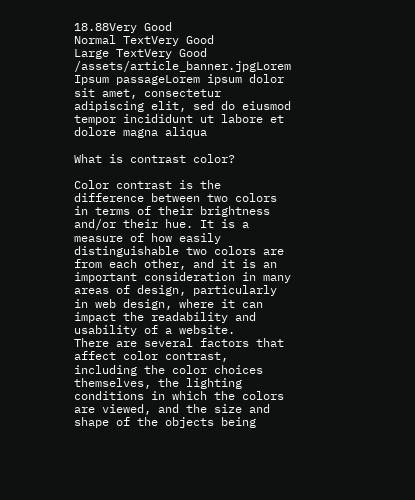18.88Very Good
Normal TextVery Good
Large TextVery Good
/assets/article_banner.jpgLorem Ipsum passageLorem ipsum dolor sit amet, consectetur adipiscing elit, sed do eiusmod tempor incididunt ut labore et dolore magna aliqua

What is contrast color?

Color contrast is the difference between two colors in terms of their brightness and/or their hue. It is a measure of how easily distinguishable two colors are from each other, and it is an important consideration in many areas of design, particularly in web design, where it can impact the readability and usability of a website.
There are several factors that affect color contrast, including the color choices themselves, the lighting conditions in which the colors are viewed, and the size and shape of the objects being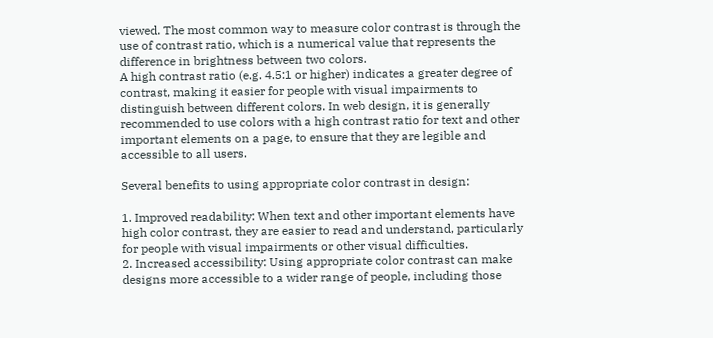viewed. The most common way to measure color contrast is through the use of contrast ratio, which is a numerical value that represents the difference in brightness between two colors.
A high contrast ratio (e.g. 4.5:1 or higher) indicates a greater degree of contrast, making it easier for people with visual impairments to distinguish between different colors. In web design, it is generally recommended to use colors with a high contrast ratio for text and other important elements on a page, to ensure that they are legible and accessible to all users.

Several benefits to using appropriate color contrast in design:

1. Improved readability: When text and other important elements have high color contrast, they are easier to read and understand, particularly for people with visual impairments or other visual difficulties.
2. Increased accessibility: Using appropriate color contrast can make designs more accessible to a wider range of people, including those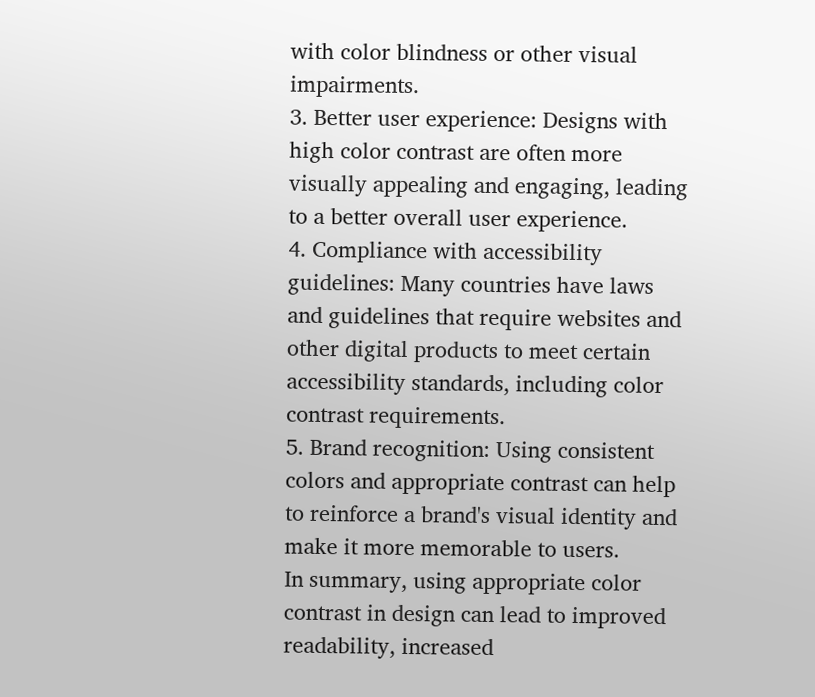with color blindness or other visual impairments.
3. Better user experience: Designs with high color contrast are often more visually appealing and engaging, leading to a better overall user experience.
4. Compliance with accessibility guidelines: Many countries have laws and guidelines that require websites and other digital products to meet certain accessibility standards, including color contrast requirements.
5. Brand recognition: Using consistent colors and appropriate contrast can help to reinforce a brand's visual identity and make it more memorable to users.
In summary, using appropriate color contrast in design can lead to improved readability, increased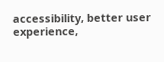accessibility, better user experience,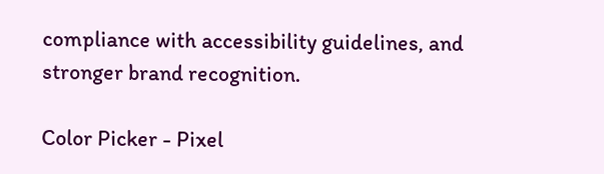compliance with accessibility guidelines, and stronger brand recognition.

Color Picker - Pixel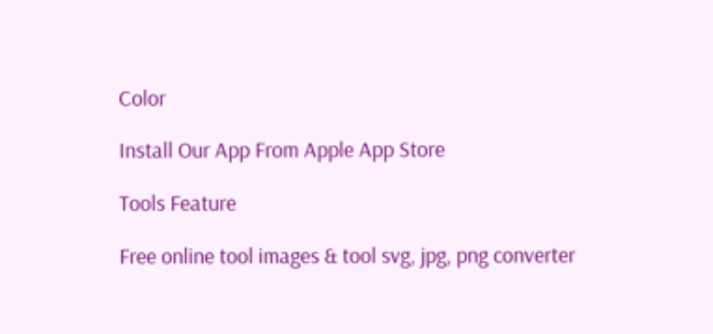Color

Install Our App From Apple App Store

Tools Feature

Free online tool images & tool svg, jpg, png converter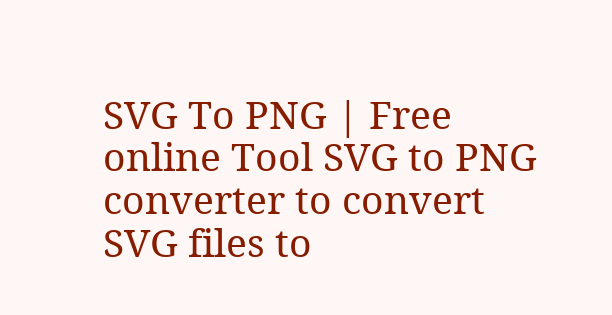SVG To PNG | Free online Tool SVG to PNG converter to convert SVG files to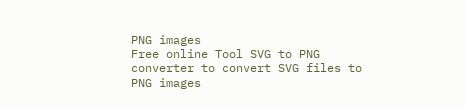PNG images
Free online Tool SVG to PNG converter to convert SVG files to PNG images